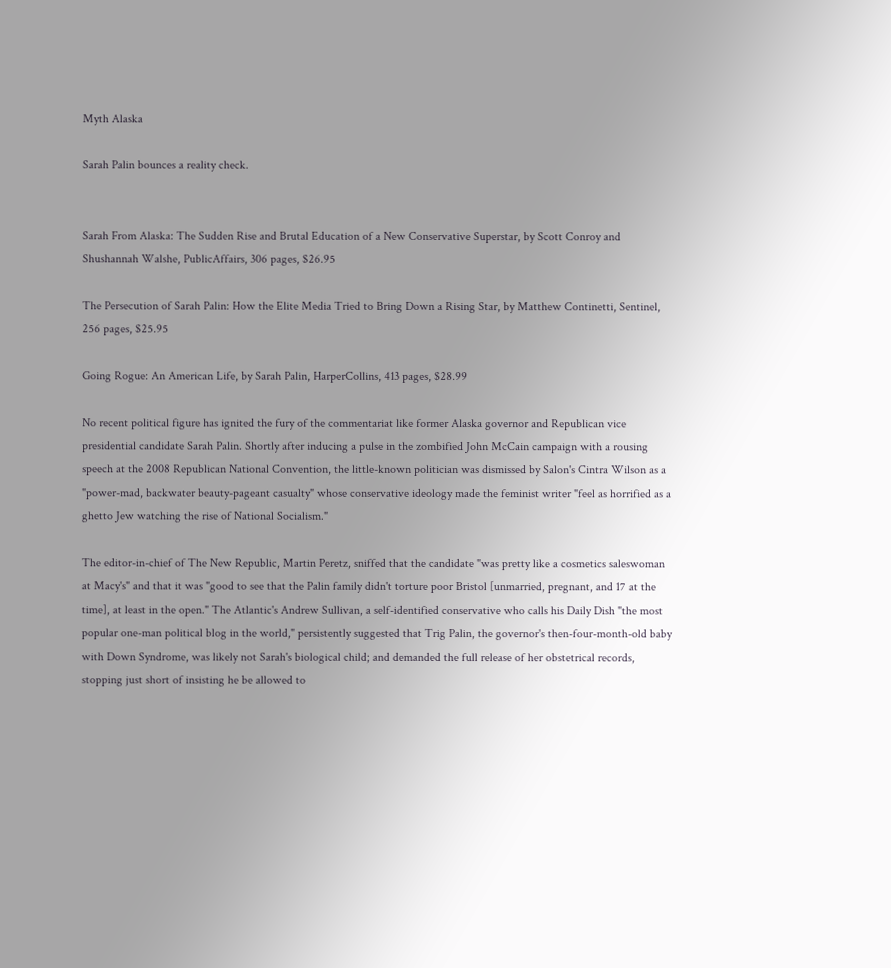Myth Alaska

Sarah Palin bounces a reality check.


Sarah From Alaska: The Sudden Rise and Brutal Education of a New Conservative Superstar, by Scott Conroy and Shushannah Walshe, PublicAffairs, 306 pages, $26.95

The Persecution of Sarah Palin: How the Elite Media Tried to Bring Down a Rising Star, by Matthew Continetti, Sentinel, 256 pages, $25.95

Going Rogue: An American Life, by Sarah Palin, HarperCollins, 413 pages, $28.99

No recent political figure has ignited the fury of the commentariat like former Alaska governor and Republican vice presidential candidate Sarah Palin. Shortly after inducing a pulse in the zombified John McCain campaign with a rousing speech at the 2008 Republican National Convention, the little-known politician was dismissed by Salon's Cintra Wilson as a "power-mad, backwater beauty-pageant casualty" whose conservative ideology made the feminist writer "feel as horrified as a ghetto Jew watching the rise of National Socialism."

The editor-in-chief of The New Republic, Martin Peretz, sniffed that the candidate "was pretty like a cosmetics saleswoman at Macy's" and that it was "good to see that the Palin family didn't torture poor Bristol [unmarried, pregnant, and 17 at the time], at least in the open." The Atlantic's Andrew Sullivan, a self-identified conservative who calls his Daily Dish "the most popular one-man political blog in the world," persistently suggested that Trig Palin, the governor's then-four-month-old baby with Down Syndrome, was likely not Sarah's biological child; and demanded the full release of her obstetrical records, stopping just short of insisting he be allowed to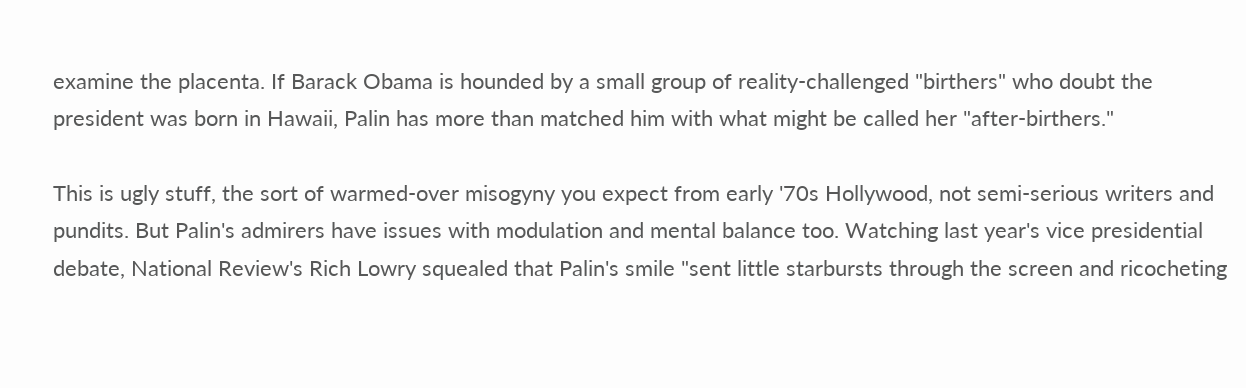examine the placenta. If Barack Obama is hounded by a small group of reality-challenged "birthers" who doubt the president was born in Hawaii, Palin has more than matched him with what might be called her "after-birthers."

This is ugly stuff, the sort of warmed-over misogyny you expect from early '70s Hollywood, not semi-serious writers and pundits. But Palin's admirers have issues with modulation and mental balance too. Watching last year's vice presidential debate, National Review's Rich Lowry squealed that Palin's smile "sent little starbursts through the screen and ricocheting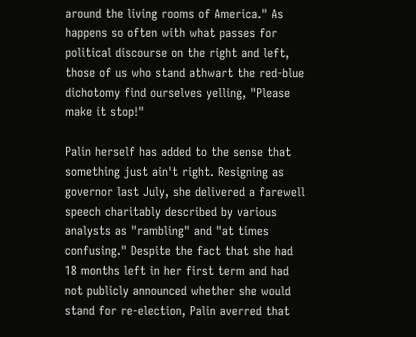around the living rooms of America." As happens so often with what passes for political discourse on the right and left, those of us who stand athwart the red-blue dichotomy find ourselves yelling, "Please make it stop!"

Palin herself has added to the sense that something just ain't right. Resigning as governor last July, she delivered a farewell speech charitably described by various analysts as "rambling" and "at times confusing." Despite the fact that she had 18 months left in her first term and had not publicly announced whether she would stand for re-election, Palin averred that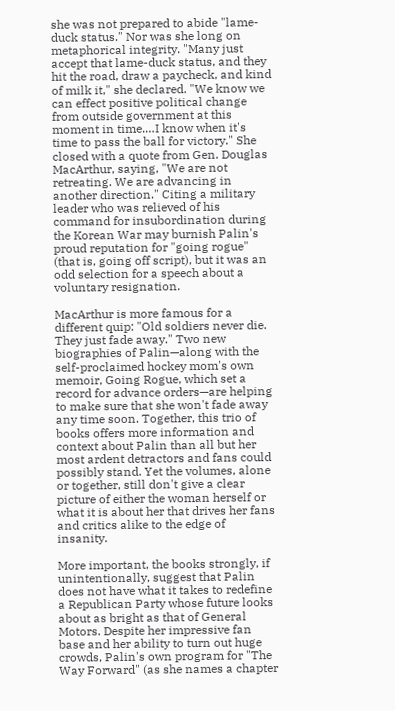she was not prepared to abide "lame-duck status." Nor was she long on metaphorical integrity. "Many just accept that lame-duck status, and they hit the road, draw a paycheck, and kind of milk it," she declared. "We know we can effect positive political change from outside government at this moment in time.…I know when it's time to pass the ball for victory." She closed with a quote from Gen. Douglas MacArthur, saying, "We are not retreating. We are advancing in another direction." Citing a military leader who was relieved of his command for insubordination during the Korean War may burnish Palin's proud reputation for "going rogue" (that is, going off script), but it was an odd selection for a speech about a voluntary resignation.

MacArthur is more famous for a different quip: "Old soldiers never die. They just fade away." Two new biographies of Palin—along with the self-proclaimed hockey mom's own memoir, Going Rogue, which set a record for advance orders—are helping to make sure that she won't fade away any time soon. Together, this trio of books offers more information and context about Palin than all but her most ardent detractors and fans could possibly stand. Yet the volumes, alone or together, still don't give a clear picture of either the woman herself or what it is about her that drives her fans and critics alike to the edge of insanity.

More important, the books strongly, if unintentionally, suggest that Palin does not have what it takes to redefine a Republican Party whose future looks about as bright as that of General Motors. Despite her impressive fan base and her ability to turn out huge crowds, Palin's own program for "The Way Forward" (as she names a chapter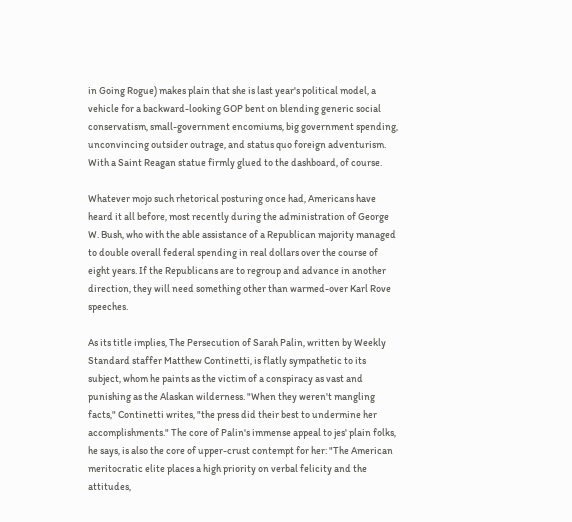in Going Rogue) makes plain that she is last year's political model, a vehicle for a backward-looking GOP bent on blending generic social conservatism, small-government encomiums, big government spending, unconvincing outsider outrage, and status quo foreign adventurism. With a Saint Reagan statue firmly glued to the dashboard, of course.

Whatever mojo such rhetorical posturing once had, Americans have heard it all before, most recently during the administration of George W. Bush, who with the able assistance of a Republican majority managed to double overall federal spending in real dollars over the course of eight years. If the Republicans are to regroup and advance in another direction, they will need something other than warmed-over Karl Rove speeches.

As its title implies, The Persecution of Sarah Palin, written by Weekly Standard staffer Matthew Continetti, is flatly sympathetic to its subject, whom he paints as the victim of a conspiracy as vast and punishing as the Alaskan wilderness. "When they weren't mangling facts," Continetti writes, "the press did their best to undermine her accomplishments." The core of Palin's immense appeal to jes' plain folks, he says, is also the core of upper-crust contempt for her: "The American meritocratic elite places a high priority on verbal felicity and the attitudes,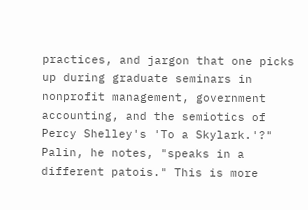practices, and jargon that one picks up during graduate seminars in nonprofit management, government accounting, and the semiotics of Percy Shelley's 'To a Skylark.'?" Palin, he notes, "speaks in a different patois." This is more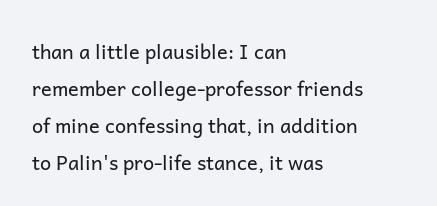than a little plausible: I can remember college-professor friends of mine confessing that, in addition to Palin's pro-life stance, it was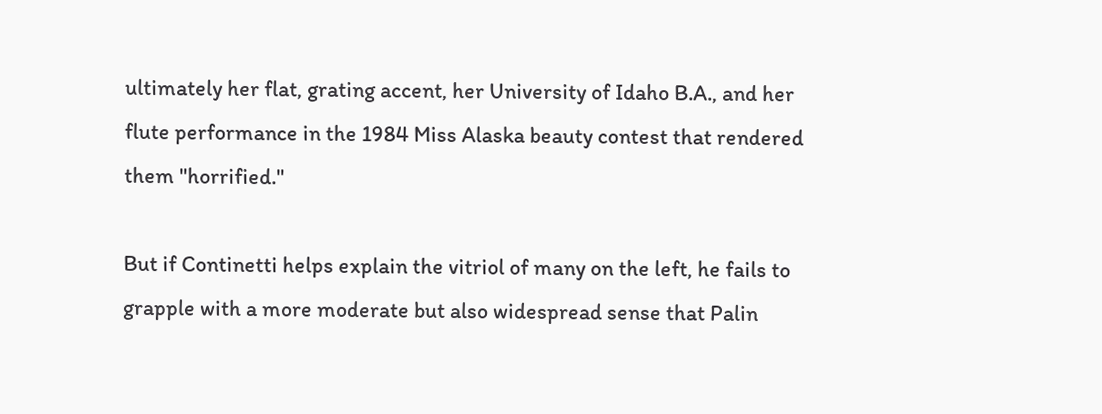ultimately her flat, grating accent, her University of Idaho B.A., and her flute performance in the 1984 Miss Alaska beauty contest that rendered them "horrified."

But if Continetti helps explain the vitriol of many on the left, he fails to grapple with a more moderate but also widespread sense that Palin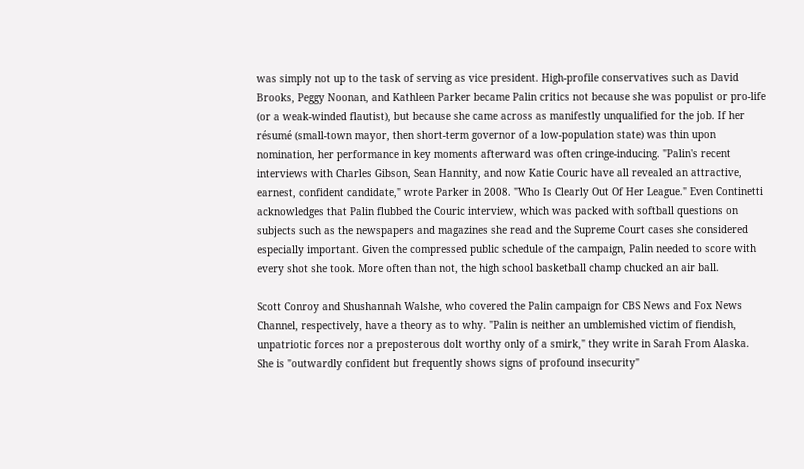was simply not up to the task of serving as vice president. High-profile conservatives such as David Brooks, Peggy Noonan, and Kathleen Parker became Palin critics not because she was populist or pro-life (or a weak-winded flautist), but because she came across as manifestly unqualified for the job. If her résumé (small-town mayor, then short-term governor of a low-population state) was thin upon nomination, her performance in key moments afterward was often cringe-inducing. "Palin's recent interviews with Charles Gibson, Sean Hannity, and now Katie Couric have all revealed an attractive, earnest, confident candidate," wrote Parker in 2008. "Who Is Clearly Out Of Her League." Even Continetti acknowledges that Palin flubbed the Couric interview, which was packed with softball questions on subjects such as the newspapers and magazines she read and the Supreme Court cases she considered especially important. Given the compressed public schedule of the campaign, Palin needed to score with every shot she took. More often than not, the high school basketball champ chucked an air ball.

Scott Conroy and Shushannah Walshe, who covered the Palin campaign for CBS News and Fox News Channel, respectively, have a theory as to why. "Palin is neither an umblemished victim of fiendish, unpatriotic forces nor a preposterous dolt worthy only of a smirk," they write in Sarah From Alaska. She is "outwardly confident but frequently shows signs of profound insecurity"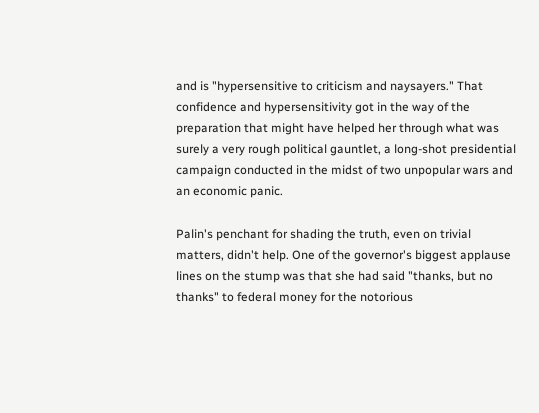and is "hypersensitive to criticism and naysayers." That confidence and hypersensitivity got in the way of the preparation that might have helped her through what was surely a very rough political gauntlet, a long-shot presidential campaign conducted in the midst of two unpopular wars and an economic panic.

Palin's penchant for shading the truth, even on trivial matters, didn't help. One of the governor's biggest applause lines on the stump was that she had said "thanks, but no thanks" to federal money for the notorious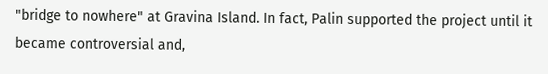"bridge to nowhere" at Gravina Island. In fact, Palin supported the project until it became controversial and,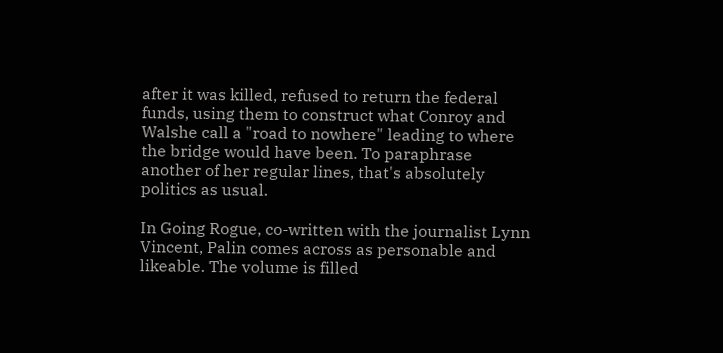after it was killed, refused to return the federal funds, using them to construct what Conroy and Walshe call a "road to nowhere" leading to where the bridge would have been. To paraphrase another of her regular lines, that's absolutely politics as usual.

In Going Rogue, co-written with the journalist Lynn Vincent, Palin comes across as personable and likeable. The volume is filled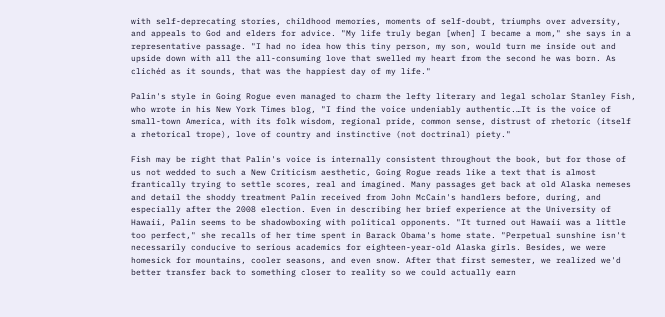with self-deprecating stories, childhood memories, moments of self-doubt, triumphs over adversity, and appeals to God and elders for advice. "My life truly began [when] I became a mom," she says in a representative passage. "I had no idea how this tiny person, my son, would turn me inside out and upside down with all the all-consuming love that swelled my heart from the second he was born. As clichéd as it sounds, that was the happiest day of my life."

Palin's style in Going Rogue even managed to charm the lefty literary and legal scholar Stanley Fish, who wrote in his New York Times blog, "I find the voice undeniably authentic.…It is the voice of small-town America, with its folk wisdom, regional pride, common sense, distrust of rhetoric (itself a rhetorical trope), love of country and instinctive (not doctrinal) piety."

Fish may be right that Palin's voice is internally consistent throughout the book, but for those of us not wedded to such a New Criticism aesthetic, Going Rogue reads like a text that is almost frantically trying to settle scores, real and imagined. Many passages get back at old Alaska nemeses and detail the shoddy treatment Palin received from John McCain's handlers before, during, and especially after the 2008 election. Even in describing her brief experience at the University of Hawaii, Palin seems to be shadowboxing with political opponents. "It turned out Hawaii was a little too perfect," she recalls of her time spent in Barack Obama's home state. "Perpetual sunshine isn't necessarily conducive to serious academics for eighteen-year-old Alaska girls. Besides, we were homesick for mountains, cooler seasons, and even snow. After that first semester, we realized we'd better transfer back to something closer to reality so we could actually earn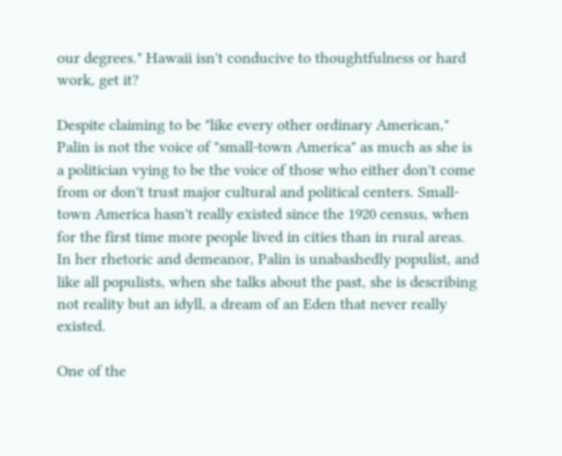our degrees." Hawaii isn't conducive to thoughtfulness or hard work, get it?

Despite claiming to be "like every other ordinary American," Palin is not the voice of "small-town America" as much as she is a politician vying to be the voice of those who either don't come from or don't trust major cultural and political centers. Small-town America hasn't really existed since the 1920 census, when for the first time more people lived in cities than in rural areas. In her rhetoric and demeanor, Palin is unabashedly populist, and like all populists, when she talks about the past, she is describing not reality but an idyll, a dream of an Eden that never really existed.

One of the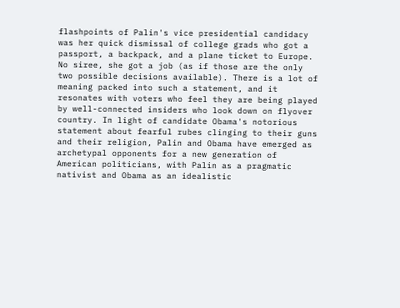flashpoints of Palin's vice presidential candidacy was her quick dismissal of college grads who got a passport, a backpack, and a plane ticket to Europe. No siree, she got a job (as if those are the only two possible decisions available). There is a lot of meaning packed into such a statement, and it resonates with voters who feel they are being played by well-connected insiders who look down on flyover country. In light of candidate Obama's notorious statement about fearful rubes clinging to their guns and their religion, Palin and Obama have emerged as archetypal opponents for a new generation of American politicians, with Palin as a pragmatic nativist and Obama as an idealistic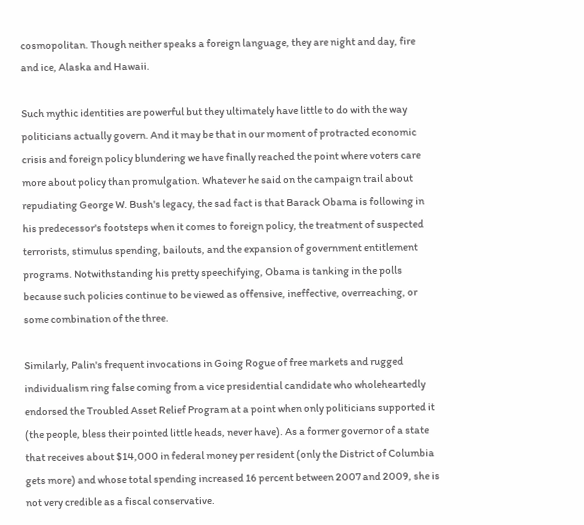cosmopolitan. Though neither speaks a foreign language, they are night and day, fire and ice, Alaska and Hawaii.

Such mythic identities are powerful but they ultimately have little to do with the way politicians actually govern. And it may be that in our moment of protracted economic crisis and foreign policy blundering we have finally reached the point where voters care more about policy than promulgation. Whatever he said on the campaign trail about repudiating George W. Bush's legacy, the sad fact is that Barack Obama is following in his predecessor's footsteps when it comes to foreign policy, the treatment of suspected terrorists, stimulus spending, bailouts, and the expansion of government entitlement programs. Notwithstanding his pretty speechifying, Obama is tanking in the polls because such policies continue to be viewed as offensive, ineffective, overreaching, or some combination of the three.

Similarly, Palin's frequent invocations in Going Rogue of free markets and rugged individualism ring false coming from a vice presidential candidate who wholeheartedly endorsed the Troubled Asset Relief Program at a point when only politicians supported it (the people, bless their pointed little heads, never have). As a former governor of a state that receives about $14,000 in federal money per resident (only the District of Columbia gets more) and whose total spending increased 16 percent between 2007 and 2009, she is not very credible as a fiscal conservative.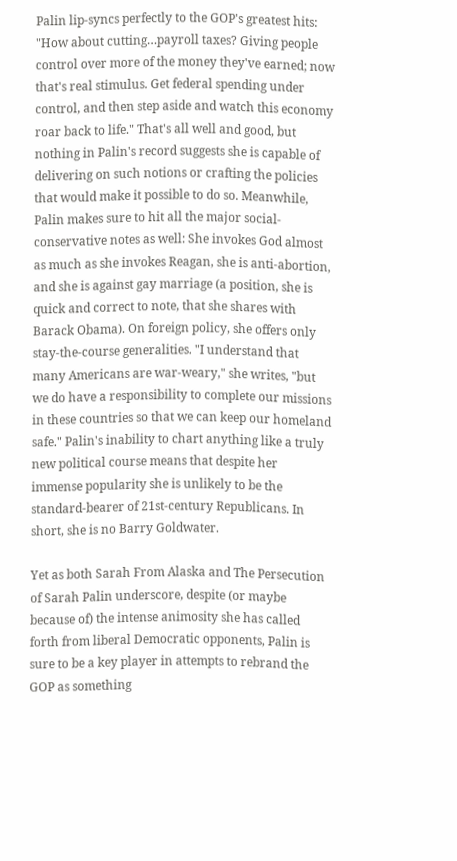Palin lip-syncs perfectly to the GOP's greatest hits: "How about cutting…payroll taxes? Giving people control over more of the money they've earned; now that's real stimulus. Get federal spending under control, and then step aside and watch this economy roar back to life." That's all well and good, but nothing in Palin's record suggests she is capable of delivering on such notions or crafting the policies that would make it possible to do so. Meanwhile, Palin makes sure to hit all the major social-conservative notes as well: She invokes God almost as much as she invokes Reagan, she is anti-abortion, and she is against gay marriage (a position, she is quick and correct to note, that she shares with Barack Obama). On foreign policy, she offers only stay-the-course generalities. "I understand that many Americans are war-weary," she writes, "but we do have a responsibility to complete our missions in these countries so that we can keep our homeland safe." Palin's inability to chart anything like a truly new political course means that despite her immense popularity she is unlikely to be the standard-bearer of 21st-century Republicans. In short, she is no Barry Goldwater.

Yet as both Sarah From Alaska and The Persecution of Sarah Palin underscore, despite (or maybe because of) the intense animosity she has called forth from liberal Democratic opponents, Palin is sure to be a key player in attempts to rebrand the GOP as something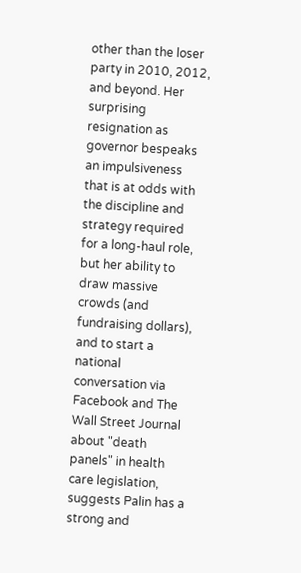other than the loser party in 2010, 2012, and beyond. Her surprising resignation as governor bespeaks an impulsiveness that is at odds with the discipline and strategy required for a long-haul role, but her ability to draw massive crowds (and fundraising dollars), and to start a national conversation via Facebook and The Wall Street Journal about "death panels" in health care legislation, suggests Palin has a strong and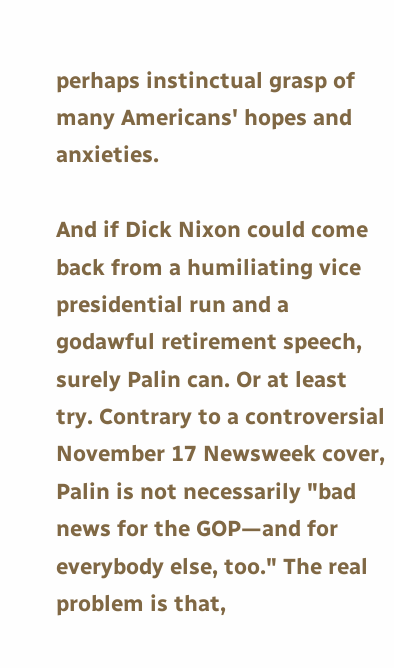perhaps instinctual grasp of many Americans' hopes and anxieties.

And if Dick Nixon could come back from a humiliating vice presidential run and a godawful retirement speech, surely Palin can. Or at least try. Contrary to a controversial November 17 Newsweek cover, Palin is not necessarily "bad news for the GOP—and for everybody else, too." The real problem is that,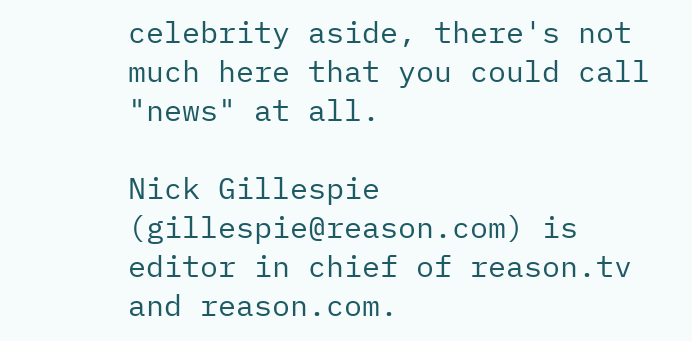celebrity aside, there's not much here that you could call "news" at all.

Nick Gillespie (gillespie@reason.com) is editor in chief of reason.tv and reason.com.